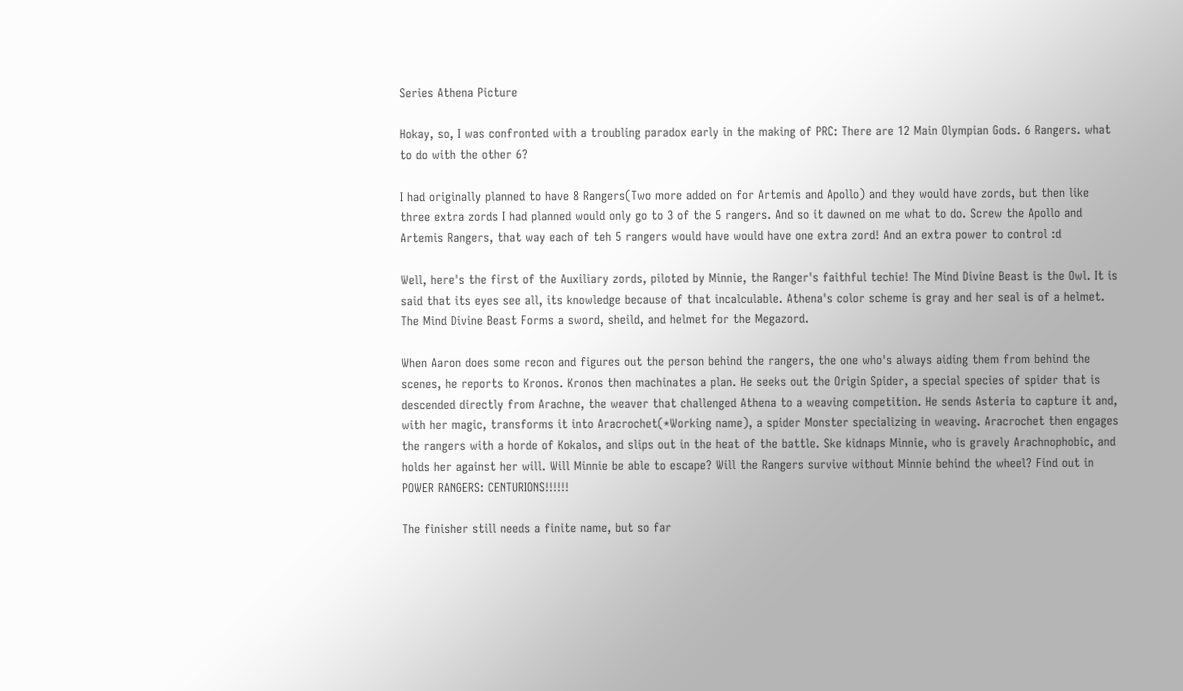Series Athena Picture

Hokay, so, I was confronted with a troubling paradox early in the making of PRC: There are 12 Main Olympian Gods. 6 Rangers. what to do with the other 6?

I had originally planned to have 8 Rangers(Two more added on for Artemis and Apollo) and they would have zords, but then like three extra zords I had planned would only go to 3 of the 5 rangers. And so it dawned on me what to do. Screw the Apollo and Artemis Rangers, that way each of teh 5 rangers would have would have one extra zord! And an extra power to control :d

Well, here's the first of the Auxiliary zords, piloted by Minnie, the Ranger's faithful techie! The Mind Divine Beast is the Owl. It is said that its eyes see all, its knowledge because of that incalculable. Athena's color scheme is gray and her seal is of a helmet. The Mind Divine Beast Forms a sword, sheild, and helmet for the Megazord.

When Aaron does some recon and figures out the person behind the rangers, the one who's always aiding them from behind the scenes, he reports to Kronos. Kronos then machinates a plan. He seeks out the Origin Spider, a special species of spider that is descended directly from Arachne, the weaver that challenged Athena to a weaving competition. He sends Asteria to capture it and, with her magic, transforms it into Aracrochet(*Working name), a spider Monster specializing in weaving. Aracrochet then engages the rangers with a horde of Kokalos, and slips out in the heat of the battle. Ske kidnaps Minnie, who is gravely Arachnophobic, and holds her against her will. Will Minnie be able to escape? Will the Rangers survive without Minnie behind the wheel? Find out in POWER RANGERS: CENTURIONS!!!!!!

The finisher still needs a finite name, but so far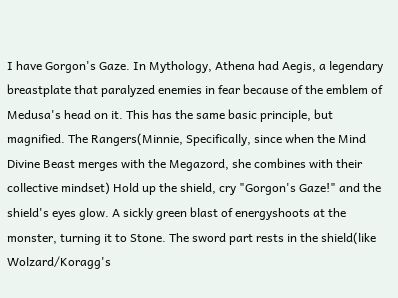I have Gorgon's Gaze. In Mythology, Athena had Aegis, a legendary breastplate that paralyzed enemies in fear because of the emblem of Medusa's head on it. This has the same basic principle, but magnified. The Rangers(Minnie, Specifically, since when the Mind Divine Beast merges with the Megazord, she combines with their collective mindset) Hold up the shield, cry "Gorgon's Gaze!" and the shield's eyes glow. A sickly green blast of energyshoots at the monster, turning it to Stone. The sword part rests in the shield(like Wolzard/Koragg's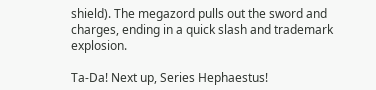shield). The megazord pulls out the sword and charges, ending in a quick slash and trademark explosion.

Ta-Da! Next up, Series Hephaestus!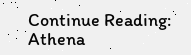Continue Reading: Athena